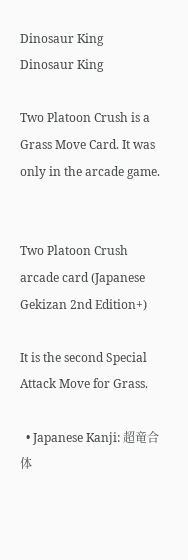Dinosaur King
Dinosaur King

Two Platoon Crush is a Grass Move Card. It was only in the arcade game.


Two Platoon Crush arcade card (Japanese Gekizan 2nd Edition+)

It is the second Special Attack Move for Grass.

  • Japanese Kanji: 超竜合体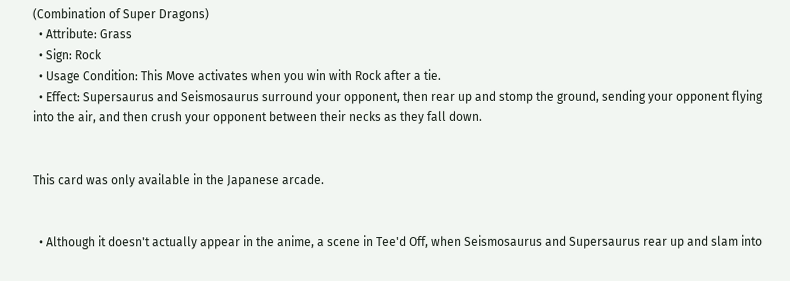(Combination of Super Dragons)
  • Attribute: Grass
  • Sign: Rock
  • Usage Condition: This Move activates when you win with Rock after a tie.
  • Effect: Supersaurus and Seismosaurus surround your opponent, then rear up and stomp the ground, sending your opponent flying into the air, and then crush your opponent between their necks as they fall down.


This card was only available in the Japanese arcade.


  • Although it doesn't actually appear in the anime, a scene in Tee'd Off, when Seismosaurus and Supersaurus rear up and slam into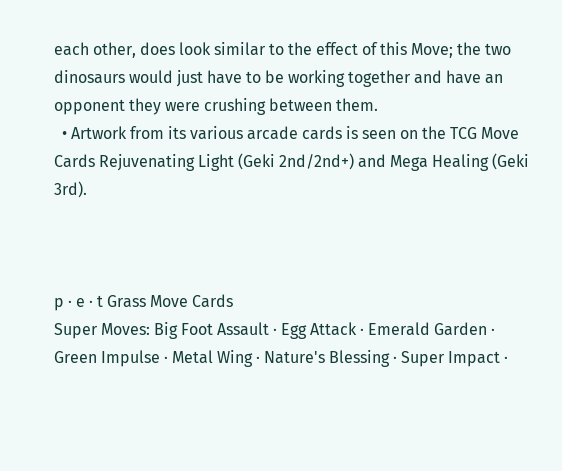each other, does look similar to the effect of this Move; the two dinosaurs would just have to be working together and have an opponent they were crushing between them.
  • Artwork from its various arcade cards is seen on the TCG Move Cards Rejuvenating Light (Geki 2nd/2nd+) and Mega Healing (Geki 3rd).



p · e · t Grass Move Cards
Super Moves: Big Foot Assault · Egg Attack · Emerald Garden · Green Impulse · Metal Wing · Nature's Blessing · Super Impact ·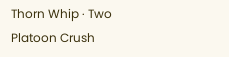Thorn Whip · Two Platoon Crush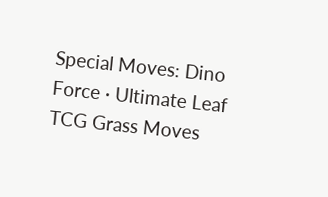Special Moves: Dino Force · Ultimate Leaf
TCG Grass Moves